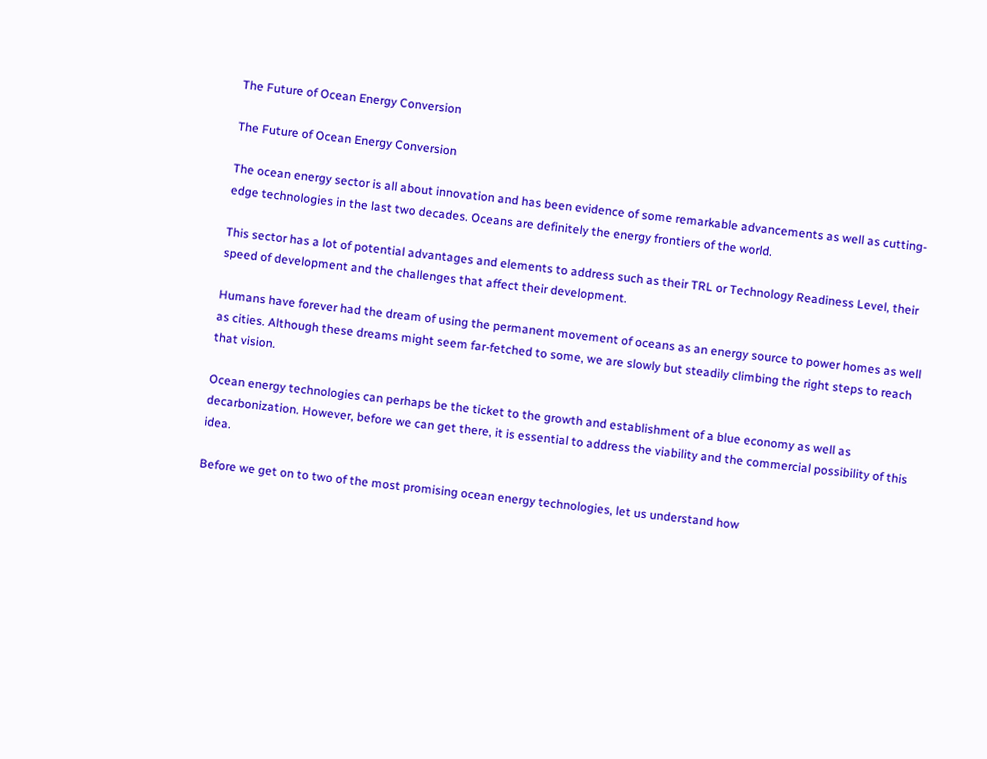The Future of Ocean Energy Conversion

The Future of Ocean Energy Conversion

The ocean energy sector is all about innovation and has been evidence of some remarkable advancements as well as cutting-edge technologies in the last two decades. Oceans are definitely the energy frontiers of the world.

This sector has a lot of potential advantages and elements to address such as their TRL or Technology Readiness Level, their speed of development and the challenges that affect their development.

Humans have forever had the dream of using the permanent movement of oceans as an energy source to power homes as well as cities. Although these dreams might seem far-fetched to some, we are slowly but steadily climbing the right steps to reach that vision.

Ocean energy technologies can perhaps be the ticket to the growth and establishment of a blue economy as well as decarbonization. However, before we can get there, it is essential to address the viability and the commercial possibility of this idea.

Before we get on to two of the most promising ocean energy technologies, let us understand how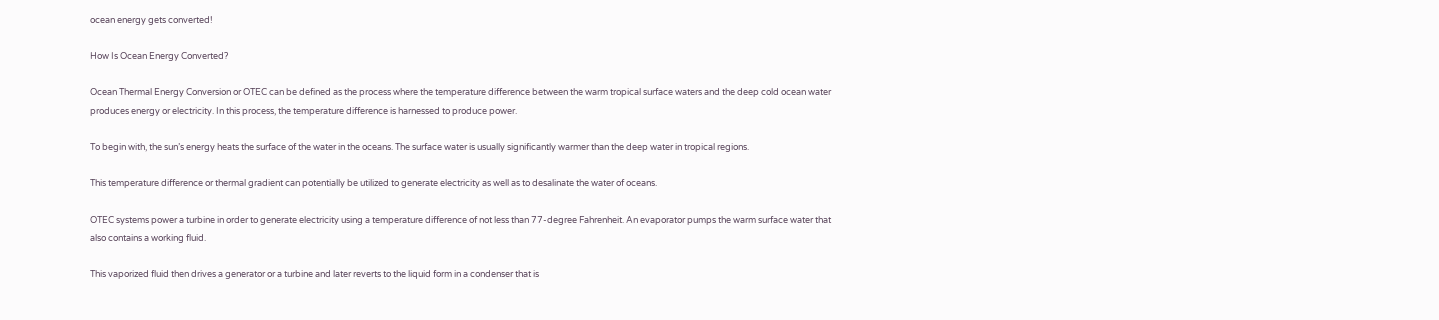ocean energy gets converted!

How Is Ocean Energy Converted?

Ocean Thermal Energy Conversion or OTEC can be defined as the process where the temperature difference between the warm tropical surface waters and the deep cold ocean water produces energy or electricity. In this process, the temperature difference is harnessed to produce power.

To begin with, the sun’s energy heats the surface of the water in the oceans. The surface water is usually significantly warmer than the deep water in tropical regions.

This temperature difference or thermal gradient can potentially be utilized to generate electricity as well as to desalinate the water of oceans.

OTEC systems power a turbine in order to generate electricity using a temperature difference of not less than 77-degree Fahrenheit. An evaporator pumps the warm surface water that also contains a working fluid.

This vaporized fluid then drives a generator or a turbine and later reverts to the liquid form in a condenser that is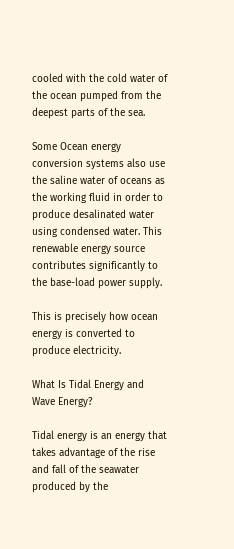cooled with the cold water of the ocean pumped from the deepest parts of the sea.

Some Ocean energy conversion systems also use the saline water of oceans as the working fluid in order to produce desalinated water using condensed water. This renewable energy source contributes significantly to the base-load power supply.

This is precisely how ocean energy is converted to produce electricity.

What Is Tidal Energy and Wave Energy?

Tidal energy is an energy that takes advantage of the rise and fall of the seawater produced by the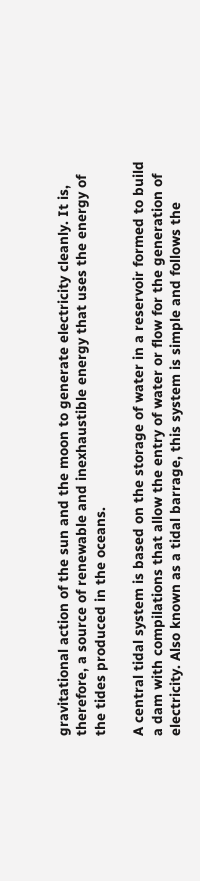gravitational action of the sun and the moon to generate electricity cleanly. It is, therefore, a source of renewable and inexhaustible energy that uses the energy of the tides produced in the oceans.

A central tidal system is based on the storage of water in a reservoir formed to build a dam with compilations that allow the entry of water or flow for the generation of electricity. Also known as a tidal barrage, this system is simple and follows the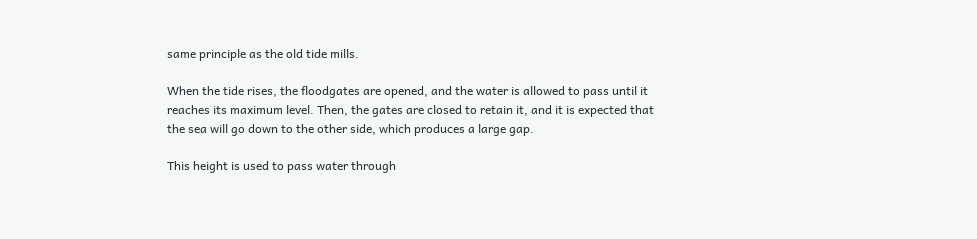same principle as the old tide mills.

When the tide rises, the floodgates are opened, and the water is allowed to pass until it reaches its maximum level. Then, the gates are closed to retain it, and it is expected that the sea will go down to the other side, which produces a large gap.

This height is used to pass water through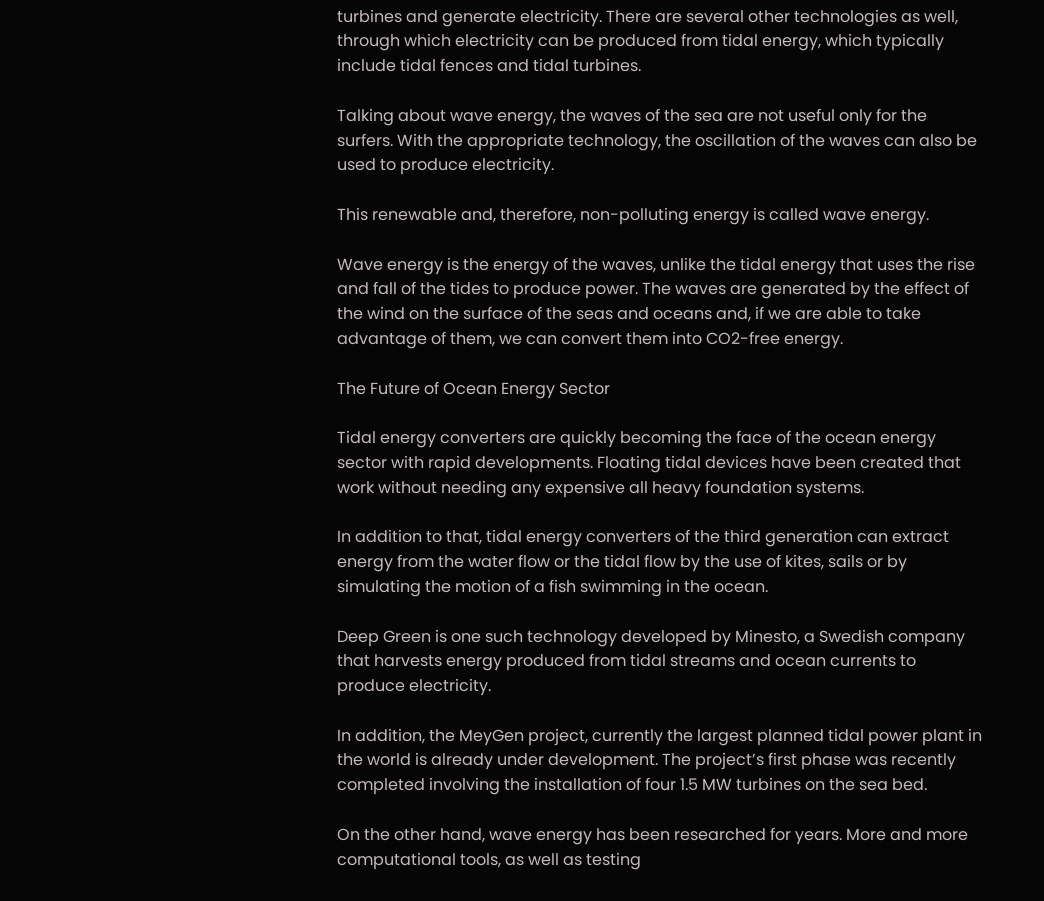turbines and generate electricity. There are several other technologies as well, through which electricity can be produced from tidal energy, which typically include tidal fences and tidal turbines.

Talking about wave energy, the waves of the sea are not useful only for the surfers. With the appropriate technology, the oscillation of the waves can also be used to produce electricity.

This renewable and, therefore, non-polluting energy is called wave energy.

Wave energy is the energy of the waves, unlike the tidal energy that uses the rise and fall of the tides to produce power. The waves are generated by the effect of the wind on the surface of the seas and oceans and, if we are able to take advantage of them, we can convert them into CO2-free energy.

The Future of Ocean Energy Sector

Tidal energy converters are quickly becoming the face of the ocean energy sector with rapid developments. Floating tidal devices have been created that work without needing any expensive all heavy foundation systems.

In addition to that, tidal energy converters of the third generation can extract energy from the water flow or the tidal flow by the use of kites, sails or by simulating the motion of a fish swimming in the ocean.

Deep Green is one such technology developed by Minesto, a Swedish company that harvests energy produced from tidal streams and ocean currents to produce electricity.

In addition, the MeyGen project, currently the largest planned tidal power plant in the world is already under development. The project’s first phase was recently completed involving the installation of four 1.5 MW turbines on the sea bed.

On the other hand, wave energy has been researched for years. More and more computational tools, as well as testing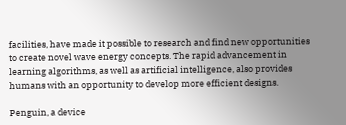facilities, have made it possible to research and find new opportunities to create novel wave energy concepts. The rapid advancement in learning algorithms, as well as artificial intelligence, also provides humans with an opportunity to develop more efficient designs.

Penguin, a device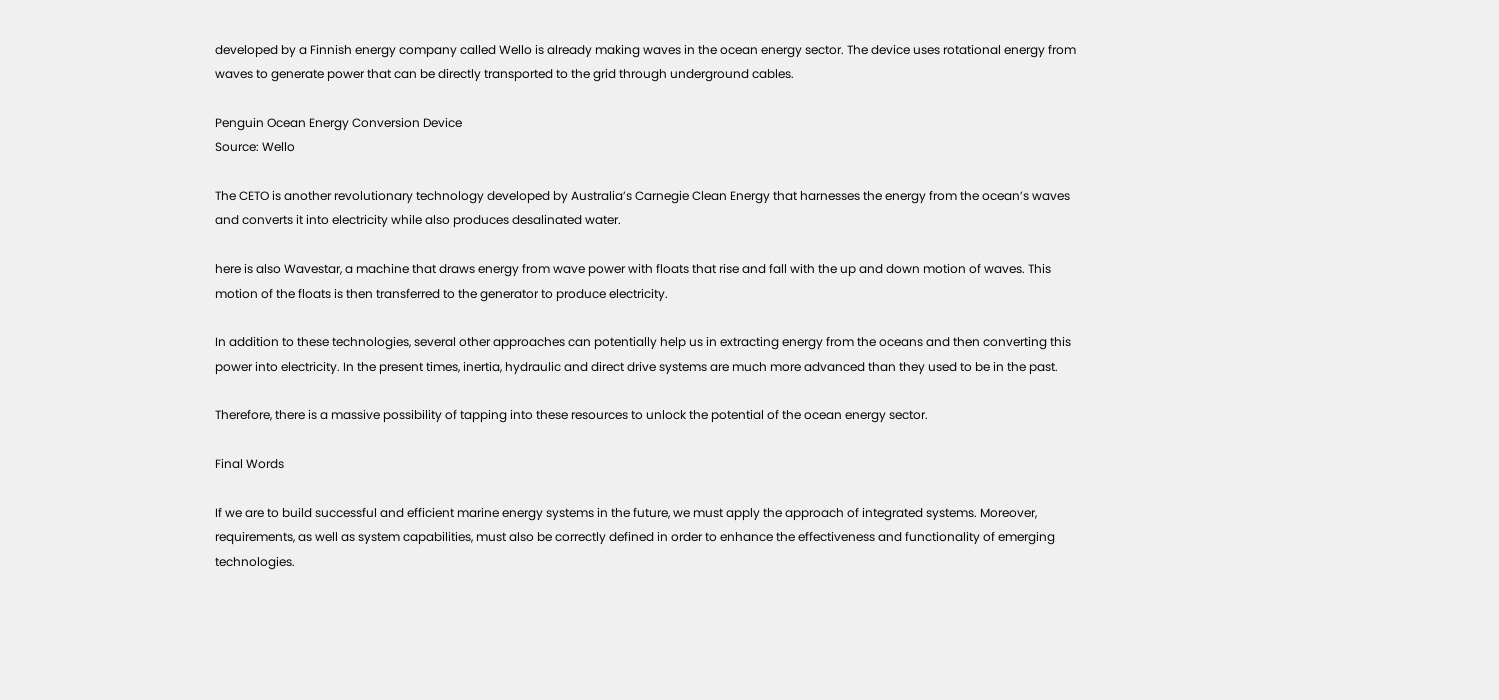developed by a Finnish energy company called Wello is already making waves in the ocean energy sector. The device uses rotational energy from waves to generate power that can be directly transported to the grid through underground cables.

Penguin Ocean Energy Conversion Device
Source: Wello

The CETO is another revolutionary technology developed by Australia’s Carnegie Clean Energy that harnesses the energy from the ocean’s waves and converts it into electricity while also produces desalinated water.

here is also Wavestar, a machine that draws energy from wave power with floats that rise and fall with the up and down motion of waves. This motion of the floats is then transferred to the generator to produce electricity.

In addition to these technologies, several other approaches can potentially help us in extracting energy from the oceans and then converting this power into electricity. In the present times, inertia, hydraulic and direct drive systems are much more advanced than they used to be in the past.

Therefore, there is a massive possibility of tapping into these resources to unlock the potential of the ocean energy sector.

Final Words

If we are to build successful and efficient marine energy systems in the future, we must apply the approach of integrated systems. Moreover, requirements, as well as system capabilities, must also be correctly defined in order to enhance the effectiveness and functionality of emerging technologies.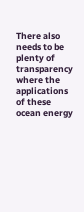There also needs to be plenty of transparency where the applications of these ocean energy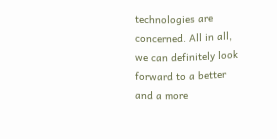technologies are concerned. All in all, we can definitely look forward to a better and a more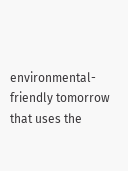environmental-friendly tomorrow that uses the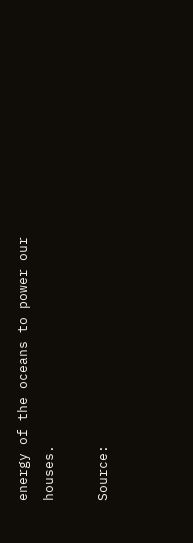energy of the oceans to power our houses.

Source: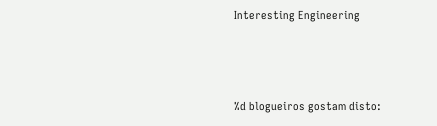Interesting Engineering



%d blogueiros gostam disto: